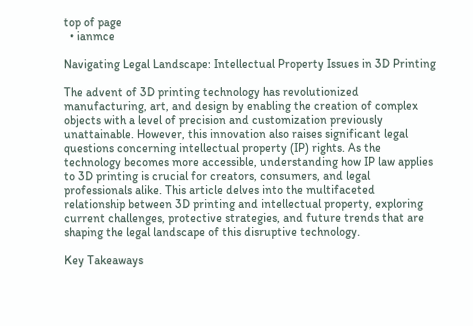top of page
  • ianmce

Navigating Legal Landscape: Intellectual Property Issues in 3D Printing

The advent of 3D printing technology has revolutionized manufacturing, art, and design by enabling the creation of complex objects with a level of precision and customization previously unattainable. However, this innovation also raises significant legal questions concerning intellectual property (IP) rights. As the technology becomes more accessible, understanding how IP law applies to 3D printing is crucial for creators, consumers, and legal professionals alike. This article delves into the multifaceted relationship between 3D printing and intellectual property, exploring current challenges, protective strategies, and future trends that are shaping the legal landscape of this disruptive technology.

Key Takeaways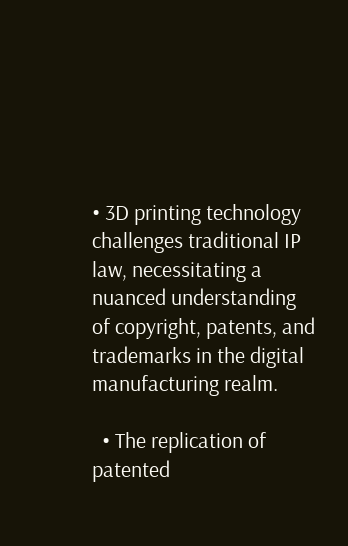• 3D printing technology challenges traditional IP law, necessitating a nuanced understanding of copyright, patents, and trademarks in the digital manufacturing realm.

  • The replication of patented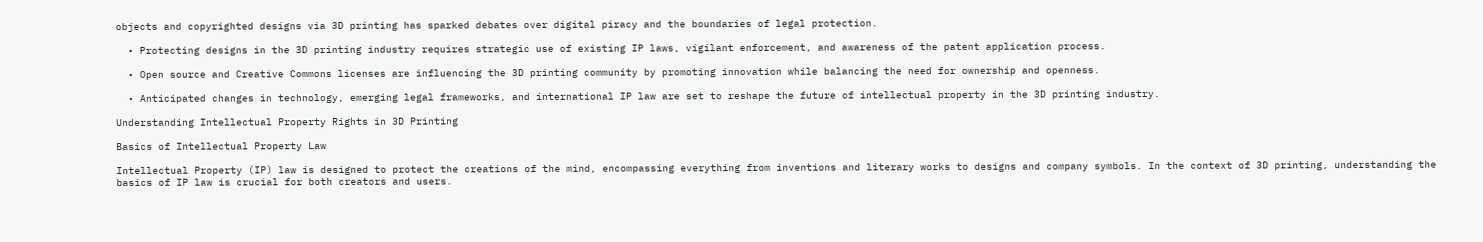objects and copyrighted designs via 3D printing has sparked debates over digital piracy and the boundaries of legal protection.

  • Protecting designs in the 3D printing industry requires strategic use of existing IP laws, vigilant enforcement, and awareness of the patent application process.

  • Open source and Creative Commons licenses are influencing the 3D printing community by promoting innovation while balancing the need for ownership and openness.

  • Anticipated changes in technology, emerging legal frameworks, and international IP law are set to reshape the future of intellectual property in the 3D printing industry.

Understanding Intellectual Property Rights in 3D Printing

Basics of Intellectual Property Law

Intellectual Property (IP) law is designed to protect the creations of the mind, encompassing everything from inventions and literary works to designs and company symbols. In the context of 3D printing, understanding the basics of IP law is crucial for both creators and users.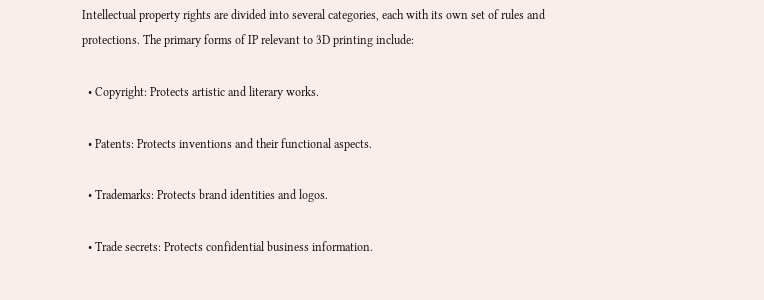Intellectual property rights are divided into several categories, each with its own set of rules and protections. The primary forms of IP relevant to 3D printing include:

  • Copyright: Protects artistic and literary works.

  • Patents: Protects inventions and their functional aspects.

  • Trademarks: Protects brand identities and logos.

  • Trade secrets: Protects confidential business information.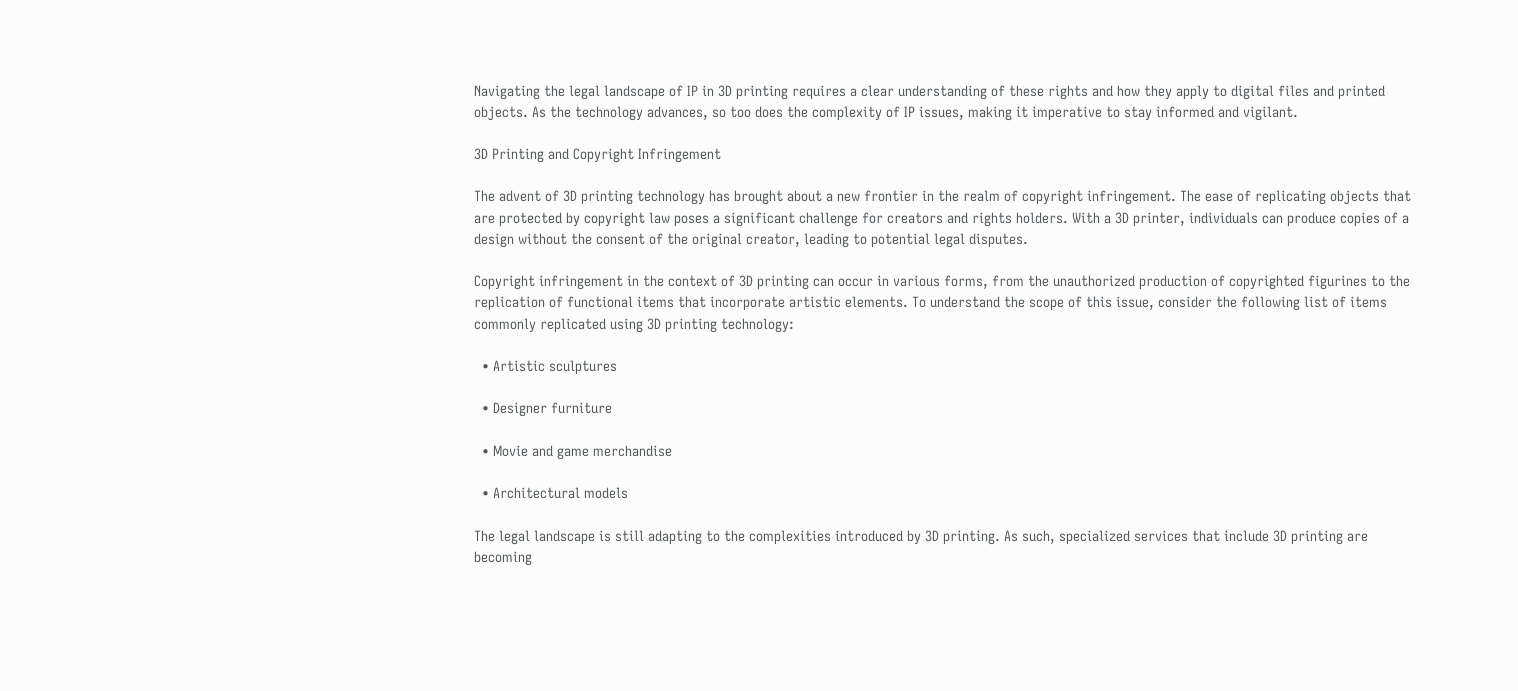Navigating the legal landscape of IP in 3D printing requires a clear understanding of these rights and how they apply to digital files and printed objects. As the technology advances, so too does the complexity of IP issues, making it imperative to stay informed and vigilant.

3D Printing and Copyright Infringement

The advent of 3D printing technology has brought about a new frontier in the realm of copyright infringement. The ease of replicating objects that are protected by copyright law poses a significant challenge for creators and rights holders. With a 3D printer, individuals can produce copies of a design without the consent of the original creator, leading to potential legal disputes.

Copyright infringement in the context of 3D printing can occur in various forms, from the unauthorized production of copyrighted figurines to the replication of functional items that incorporate artistic elements. To understand the scope of this issue, consider the following list of items commonly replicated using 3D printing technology:

  • Artistic sculptures

  • Designer furniture

  • Movie and game merchandise

  • Architectural models

The legal landscape is still adapting to the complexities introduced by 3D printing. As such, specialized services that include 3D printing are becoming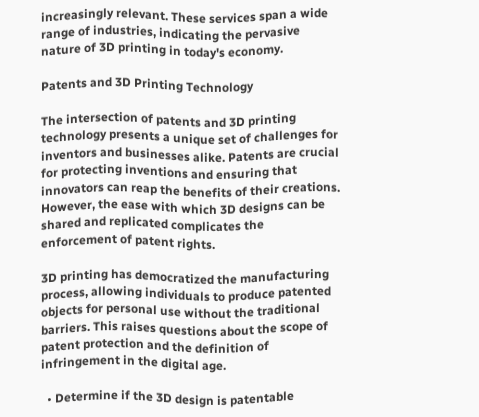increasingly relevant. These services span a wide range of industries, indicating the pervasive nature of 3D printing in today's economy.

Patents and 3D Printing Technology

The intersection of patents and 3D printing technology presents a unique set of challenges for inventors and businesses alike. Patents are crucial for protecting inventions and ensuring that innovators can reap the benefits of their creations. However, the ease with which 3D designs can be shared and replicated complicates the enforcement of patent rights.

3D printing has democratized the manufacturing process, allowing individuals to produce patented objects for personal use without the traditional barriers. This raises questions about the scope of patent protection and the definition of infringement in the digital age.

  • Determine if the 3D design is patentable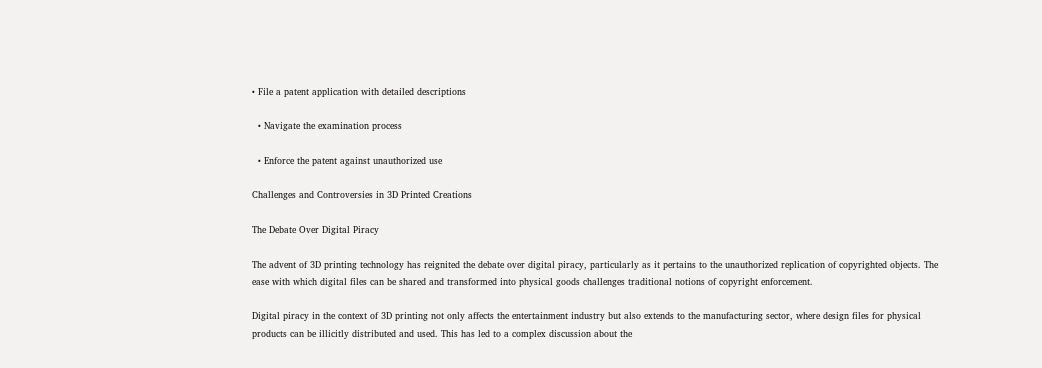• File a patent application with detailed descriptions

  • Navigate the examination process

  • Enforce the patent against unauthorized use

Challenges and Controversies in 3D Printed Creations

The Debate Over Digital Piracy

The advent of 3D printing technology has reignited the debate over digital piracy, particularly as it pertains to the unauthorized replication of copyrighted objects. The ease with which digital files can be shared and transformed into physical goods challenges traditional notions of copyright enforcement.

Digital piracy in the context of 3D printing not only affects the entertainment industry but also extends to the manufacturing sector, where design files for physical products can be illicitly distributed and used. This has led to a complex discussion about the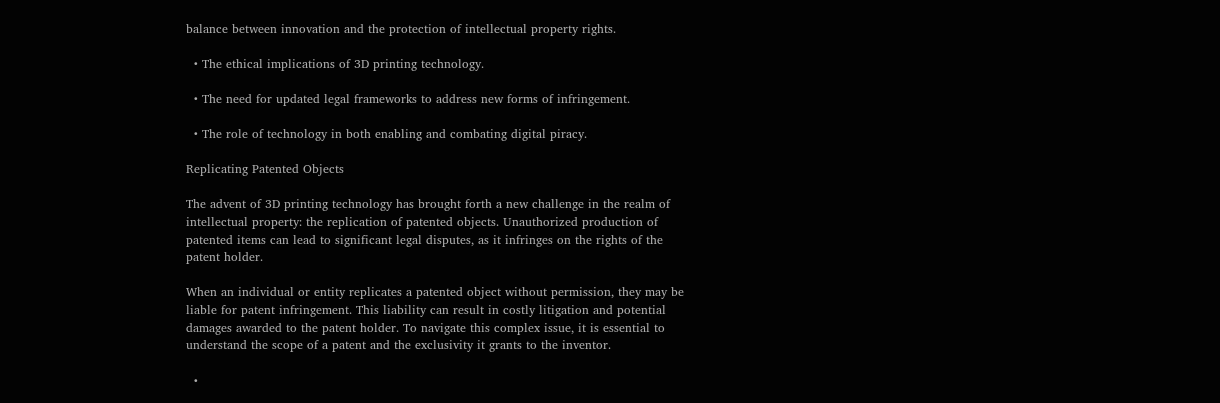balance between innovation and the protection of intellectual property rights.

  • The ethical implications of 3D printing technology.

  • The need for updated legal frameworks to address new forms of infringement.

  • The role of technology in both enabling and combating digital piracy.

Replicating Patented Objects

The advent of 3D printing technology has brought forth a new challenge in the realm of intellectual property: the replication of patented objects. Unauthorized production of patented items can lead to significant legal disputes, as it infringes on the rights of the patent holder.

When an individual or entity replicates a patented object without permission, they may be liable for patent infringement. This liability can result in costly litigation and potential damages awarded to the patent holder. To navigate this complex issue, it is essential to understand the scope of a patent and the exclusivity it grants to the inventor.

  •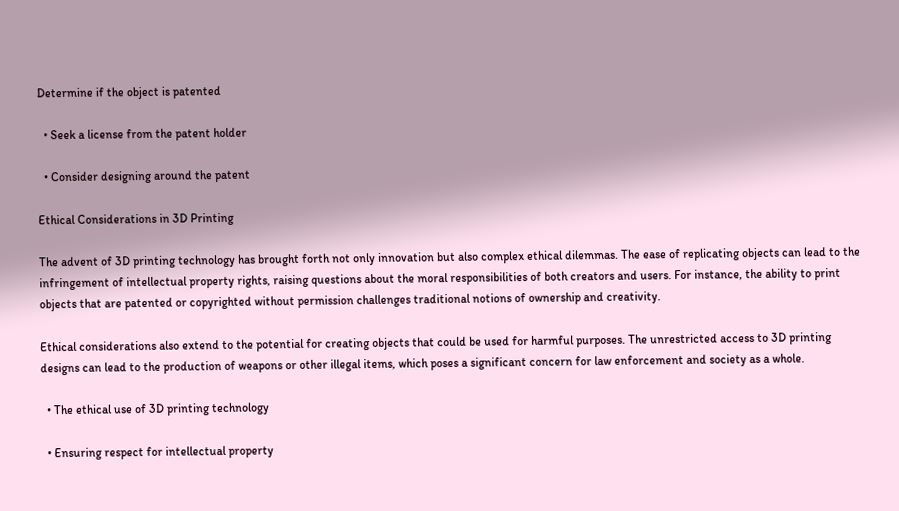Determine if the object is patented

  • Seek a license from the patent holder

  • Consider designing around the patent

Ethical Considerations in 3D Printing

The advent of 3D printing technology has brought forth not only innovation but also complex ethical dilemmas. The ease of replicating objects can lead to the infringement of intellectual property rights, raising questions about the moral responsibilities of both creators and users. For instance, the ability to print objects that are patented or copyrighted without permission challenges traditional notions of ownership and creativity.

Ethical considerations also extend to the potential for creating objects that could be used for harmful purposes. The unrestricted access to 3D printing designs can lead to the production of weapons or other illegal items, which poses a significant concern for law enforcement and society as a whole.

  • The ethical use of 3D printing technology

  • Ensuring respect for intellectual property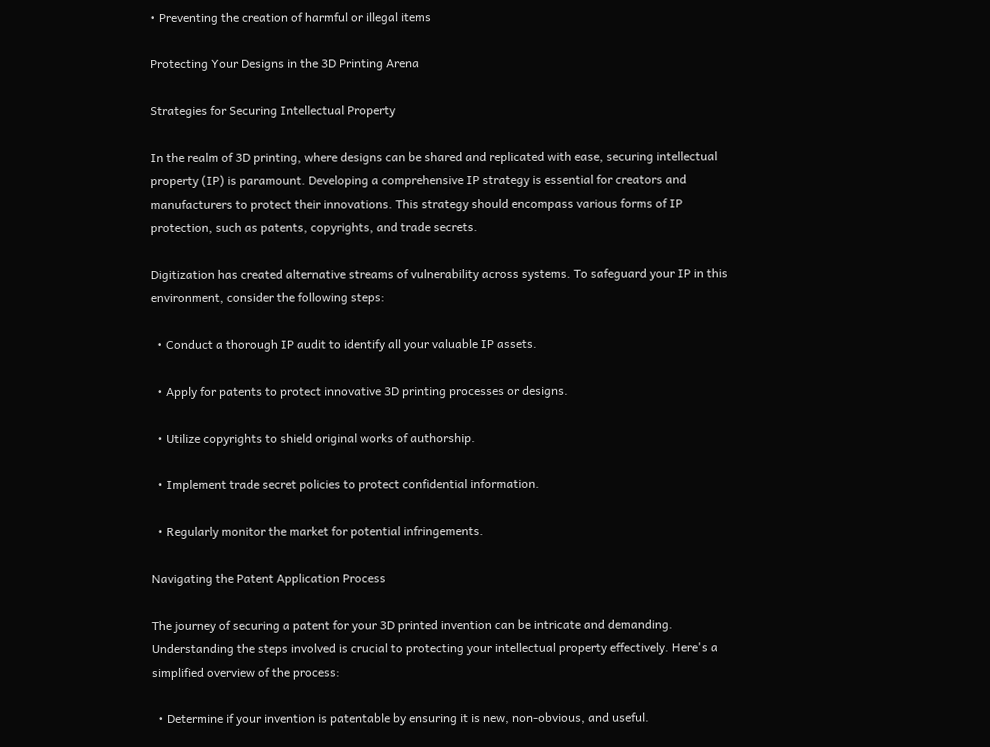• Preventing the creation of harmful or illegal items

Protecting Your Designs in the 3D Printing Arena

Strategies for Securing Intellectual Property

In the realm of 3D printing, where designs can be shared and replicated with ease, securing intellectual property (IP) is paramount. Developing a comprehensive IP strategy is essential for creators and manufacturers to protect their innovations. This strategy should encompass various forms of IP protection, such as patents, copyrights, and trade secrets.

Digitization has created alternative streams of vulnerability across systems. To safeguard your IP in this environment, consider the following steps:

  • Conduct a thorough IP audit to identify all your valuable IP assets.

  • Apply for patents to protect innovative 3D printing processes or designs.

  • Utilize copyrights to shield original works of authorship.

  • Implement trade secret policies to protect confidential information.

  • Regularly monitor the market for potential infringements.

Navigating the Patent Application Process

The journey of securing a patent for your 3D printed invention can be intricate and demanding. Understanding the steps involved is crucial to protecting your intellectual property effectively. Here's a simplified overview of the process:

  • Determine if your invention is patentable by ensuring it is new, non-obvious, and useful.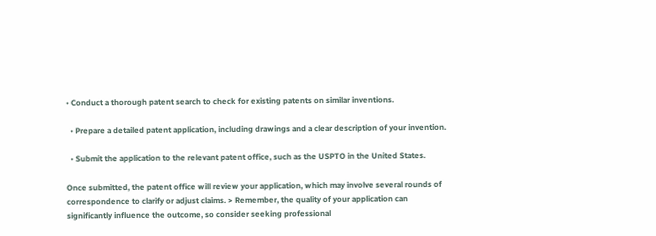• Conduct a thorough patent search to check for existing patents on similar inventions.

  • Prepare a detailed patent application, including drawings and a clear description of your invention.

  • Submit the application to the relevant patent office, such as the USPTO in the United States.

Once submitted, the patent office will review your application, which may involve several rounds of correspondence to clarify or adjust claims. > Remember, the quality of your application can significantly influence the outcome, so consider seeking professional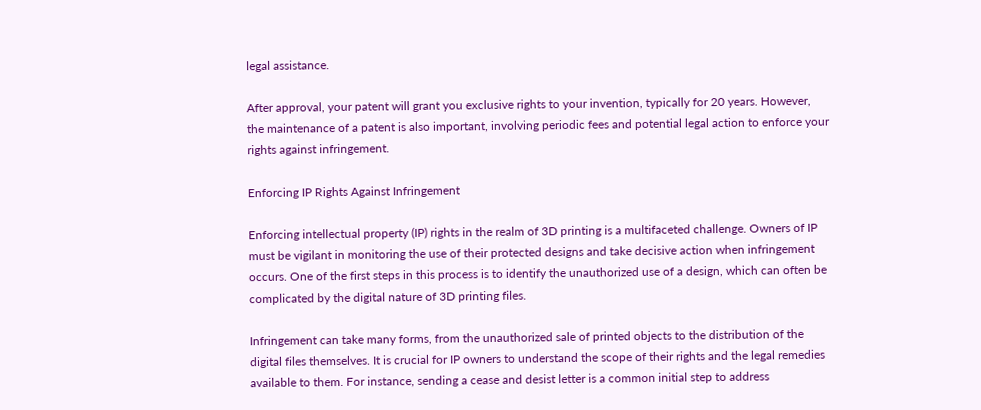legal assistance.

After approval, your patent will grant you exclusive rights to your invention, typically for 20 years. However, the maintenance of a patent is also important, involving periodic fees and potential legal action to enforce your rights against infringement.

Enforcing IP Rights Against Infringement

Enforcing intellectual property (IP) rights in the realm of 3D printing is a multifaceted challenge. Owners of IP must be vigilant in monitoring the use of their protected designs and take decisive action when infringement occurs. One of the first steps in this process is to identify the unauthorized use of a design, which can often be complicated by the digital nature of 3D printing files.

Infringement can take many forms, from the unauthorized sale of printed objects to the distribution of the digital files themselves. It is crucial for IP owners to understand the scope of their rights and the legal remedies available to them. For instance, sending a cease and desist letter is a common initial step to address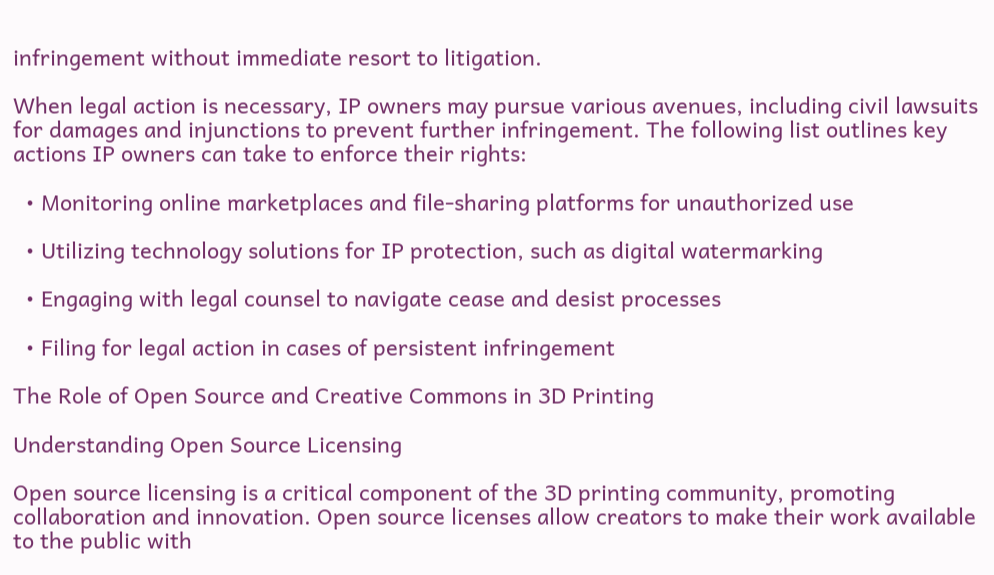infringement without immediate resort to litigation.

When legal action is necessary, IP owners may pursue various avenues, including civil lawsuits for damages and injunctions to prevent further infringement. The following list outlines key actions IP owners can take to enforce their rights:

  • Monitoring online marketplaces and file-sharing platforms for unauthorized use

  • Utilizing technology solutions for IP protection, such as digital watermarking

  • Engaging with legal counsel to navigate cease and desist processes

  • Filing for legal action in cases of persistent infringement

The Role of Open Source and Creative Commons in 3D Printing

Understanding Open Source Licensing

Open source licensing is a critical component of the 3D printing community, promoting collaboration and innovation. Open source licenses allow creators to make their work available to the public with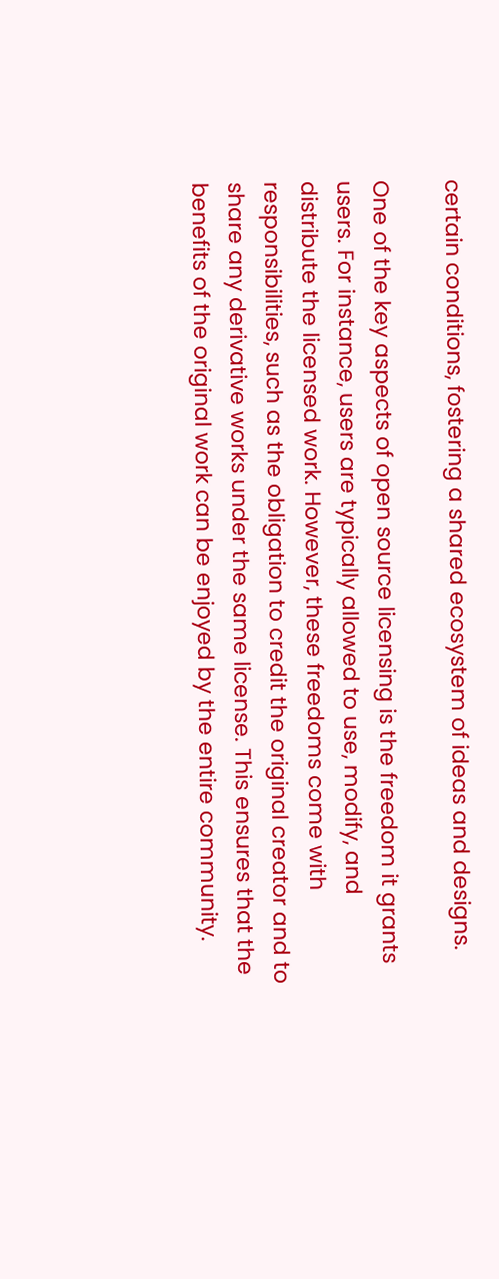certain conditions, fostering a shared ecosystem of ideas and designs.

One of the key aspects of open source licensing is the freedom it grants users. For instance, users are typically allowed to use, modify, and distribute the licensed work. However, these freedoms come with responsibilities, such as the obligation to credit the original creator and to share any derivative works under the same license. This ensures that the benefits of the original work can be enjoyed by the entire community.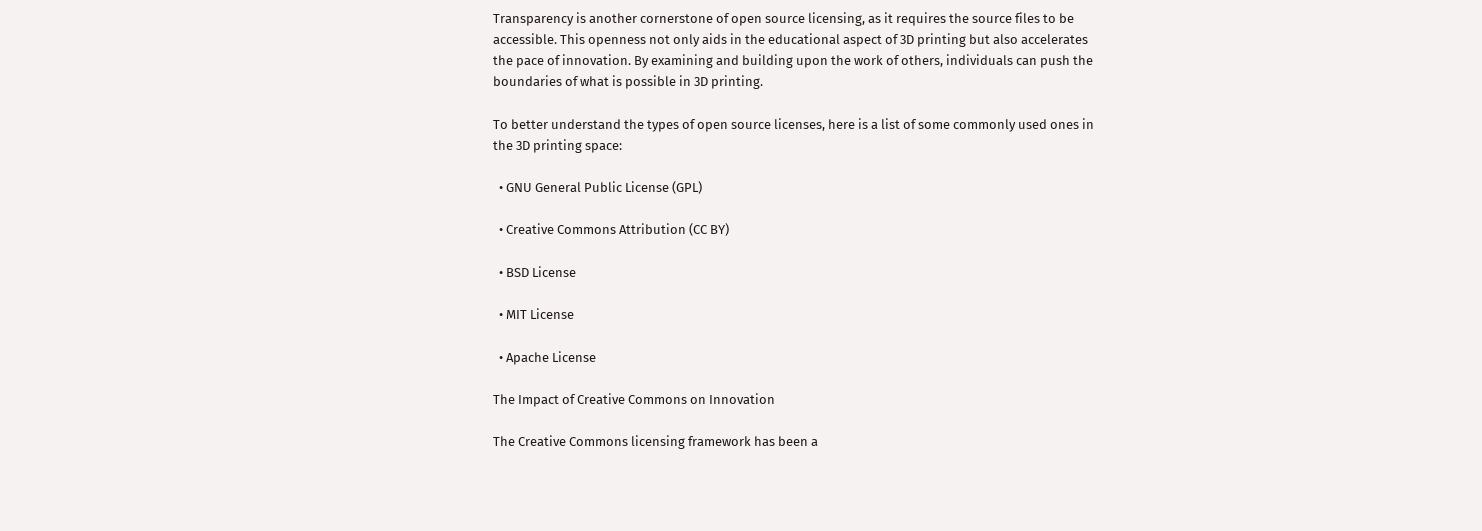Transparency is another cornerstone of open source licensing, as it requires the source files to be accessible. This openness not only aids in the educational aspect of 3D printing but also accelerates the pace of innovation. By examining and building upon the work of others, individuals can push the boundaries of what is possible in 3D printing.

To better understand the types of open source licenses, here is a list of some commonly used ones in the 3D printing space:

  • GNU General Public License (GPL)

  • Creative Commons Attribution (CC BY)

  • BSD License

  • MIT License

  • Apache License

The Impact of Creative Commons on Innovation

The Creative Commons licensing framework has been a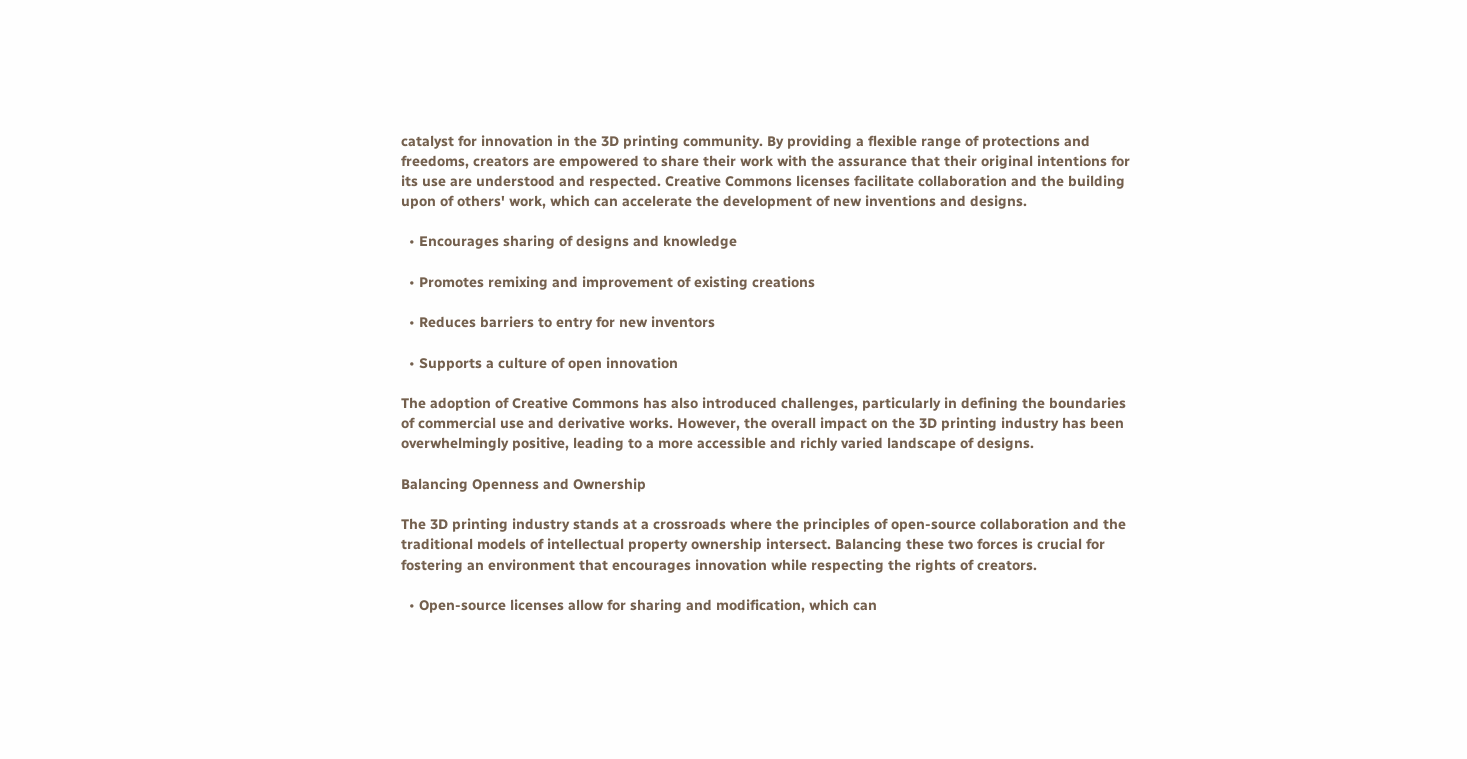catalyst for innovation in the 3D printing community. By providing a flexible range of protections and freedoms, creators are empowered to share their work with the assurance that their original intentions for its use are understood and respected. Creative Commons licenses facilitate collaboration and the building upon of others' work, which can accelerate the development of new inventions and designs.

  • Encourages sharing of designs and knowledge

  • Promotes remixing and improvement of existing creations

  • Reduces barriers to entry for new inventors

  • Supports a culture of open innovation

The adoption of Creative Commons has also introduced challenges, particularly in defining the boundaries of commercial use and derivative works. However, the overall impact on the 3D printing industry has been overwhelmingly positive, leading to a more accessible and richly varied landscape of designs.

Balancing Openness and Ownership

The 3D printing industry stands at a crossroads where the principles of open-source collaboration and the traditional models of intellectual property ownership intersect. Balancing these two forces is crucial for fostering an environment that encourages innovation while respecting the rights of creators.

  • Open-source licenses allow for sharing and modification, which can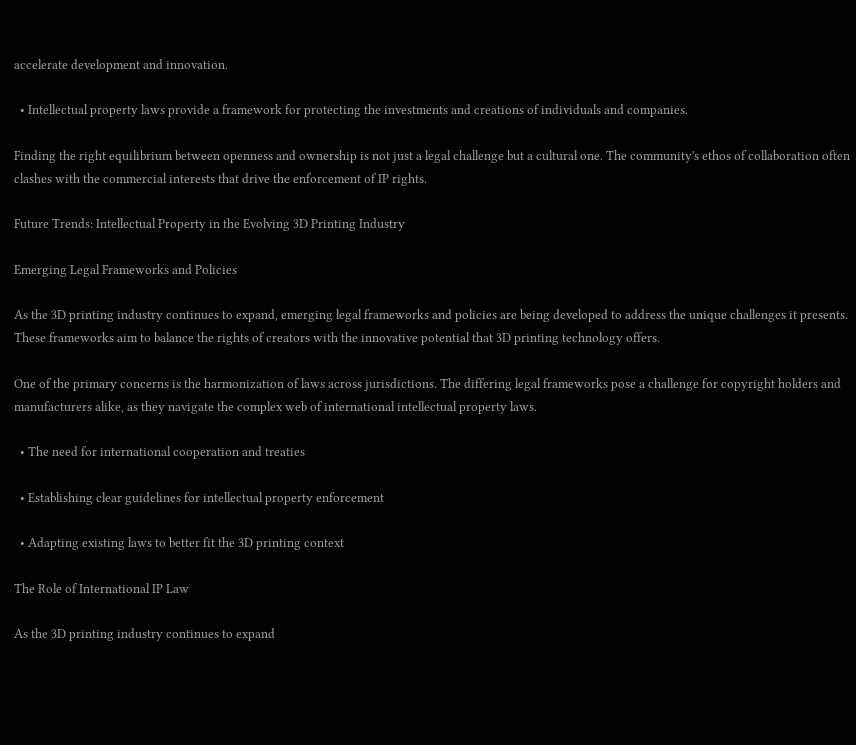accelerate development and innovation.

  • Intellectual property laws provide a framework for protecting the investments and creations of individuals and companies.

Finding the right equilibrium between openness and ownership is not just a legal challenge but a cultural one. The community's ethos of collaboration often clashes with the commercial interests that drive the enforcement of IP rights.

Future Trends: Intellectual Property in the Evolving 3D Printing Industry

Emerging Legal Frameworks and Policies

As the 3D printing industry continues to expand, emerging legal frameworks and policies are being developed to address the unique challenges it presents. These frameworks aim to balance the rights of creators with the innovative potential that 3D printing technology offers.

One of the primary concerns is the harmonization of laws across jurisdictions. The differing legal frameworks pose a challenge for copyright holders and manufacturers alike, as they navigate the complex web of international intellectual property laws.

  • The need for international cooperation and treaties

  • Establishing clear guidelines for intellectual property enforcement

  • Adapting existing laws to better fit the 3D printing context

The Role of International IP Law

As the 3D printing industry continues to expand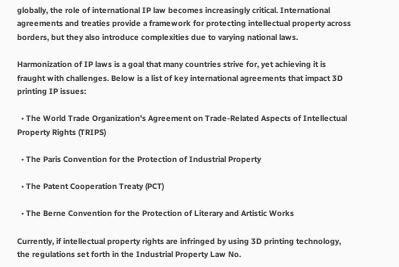globally, the role of international IP law becomes increasingly critical. International agreements and treaties provide a framework for protecting intellectual property across borders, but they also introduce complexities due to varying national laws.

Harmonization of IP laws is a goal that many countries strive for, yet achieving it is fraught with challenges. Below is a list of key international agreements that impact 3D printing IP issues:

  • The World Trade Organization's Agreement on Trade-Related Aspects of Intellectual Property Rights (TRIPS)

  • The Paris Convention for the Protection of Industrial Property

  • The Patent Cooperation Treaty (PCT)

  • The Berne Convention for the Protection of Literary and Artistic Works

Currently, if intellectual property rights are infringed by using 3D printing technology, the regulations set forth in the Industrial Property Law No.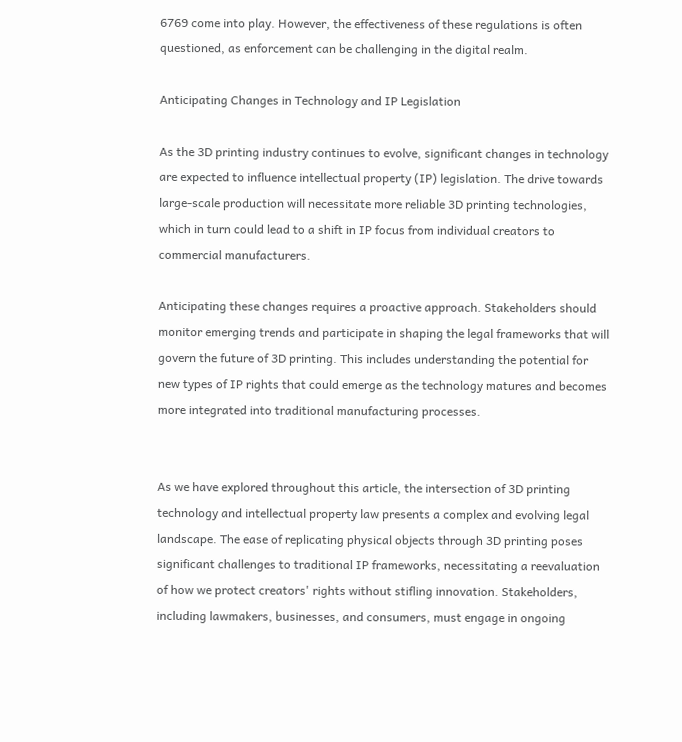6769 come into play. However, the effectiveness of these regulations is often questioned, as enforcement can be challenging in the digital realm.

Anticipating Changes in Technology and IP Legislation

As the 3D printing industry continues to evolve, significant changes in technology are expected to influence intellectual property (IP) legislation. The drive towards large-scale production will necessitate more reliable 3D printing technologies, which in turn could lead to a shift in IP focus from individual creators to commercial manufacturers.

Anticipating these changes requires a proactive approach. Stakeholders should monitor emerging trends and participate in shaping the legal frameworks that will govern the future of 3D printing. This includes understanding the potential for new types of IP rights that could emerge as the technology matures and becomes more integrated into traditional manufacturing processes.


As we have explored throughout this article, the intersection of 3D printing technology and intellectual property law presents a complex and evolving legal landscape. The ease of replicating physical objects through 3D printing poses significant challenges to traditional IP frameworks, necessitating a reevaluation of how we protect creators' rights without stifling innovation. Stakeholders, including lawmakers, businesses, and consumers, must engage in ongoing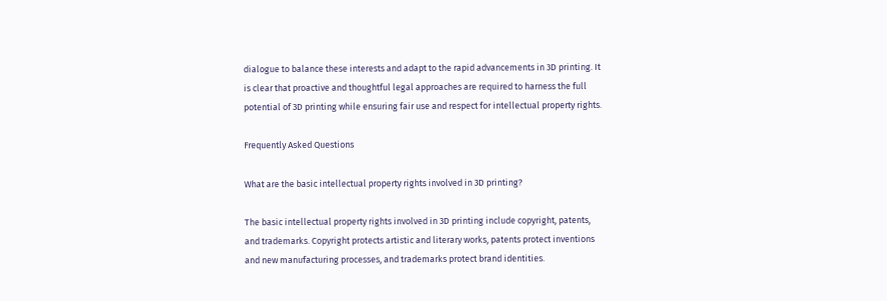dialogue to balance these interests and adapt to the rapid advancements in 3D printing. It is clear that proactive and thoughtful legal approaches are required to harness the full potential of 3D printing while ensuring fair use and respect for intellectual property rights.

Frequently Asked Questions

What are the basic intellectual property rights involved in 3D printing?

The basic intellectual property rights involved in 3D printing include copyright, patents, and trademarks. Copyright protects artistic and literary works, patents protect inventions and new manufacturing processes, and trademarks protect brand identities.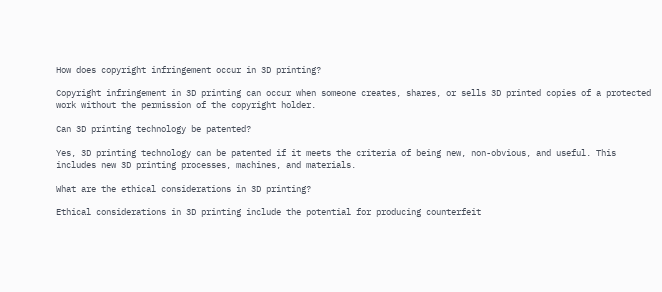How does copyright infringement occur in 3D printing?

Copyright infringement in 3D printing can occur when someone creates, shares, or sells 3D printed copies of a protected work without the permission of the copyright holder.

Can 3D printing technology be patented?

Yes, 3D printing technology can be patented if it meets the criteria of being new, non-obvious, and useful. This includes new 3D printing processes, machines, and materials.

What are the ethical considerations in 3D printing?

Ethical considerations in 3D printing include the potential for producing counterfeit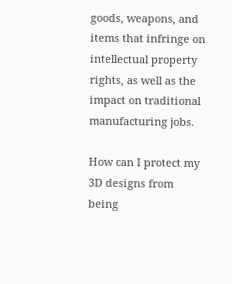goods, weapons, and items that infringe on intellectual property rights, as well as the impact on traditional manufacturing jobs.

How can I protect my 3D designs from being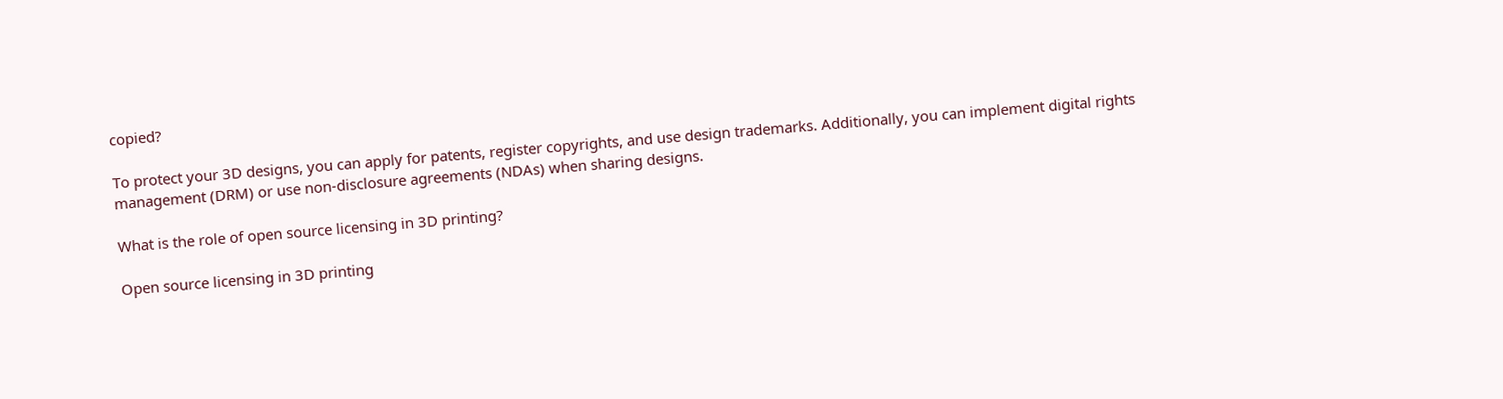copied?

To protect your 3D designs, you can apply for patents, register copyrights, and use design trademarks. Additionally, you can implement digital rights management (DRM) or use non-disclosure agreements (NDAs) when sharing designs.

What is the role of open source licensing in 3D printing?

Open source licensing in 3D printing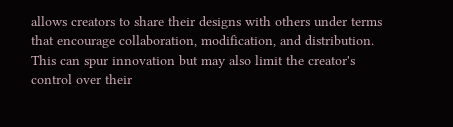allows creators to share their designs with others under terms that encourage collaboration, modification, and distribution. This can spur innovation but may also limit the creator's control over their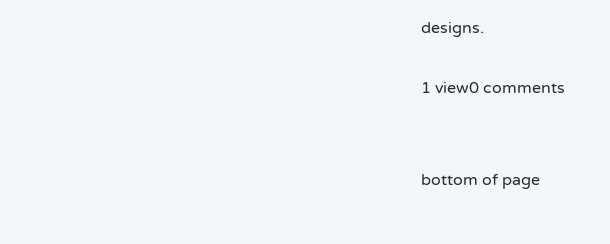designs.

1 view0 comments


bottom of page